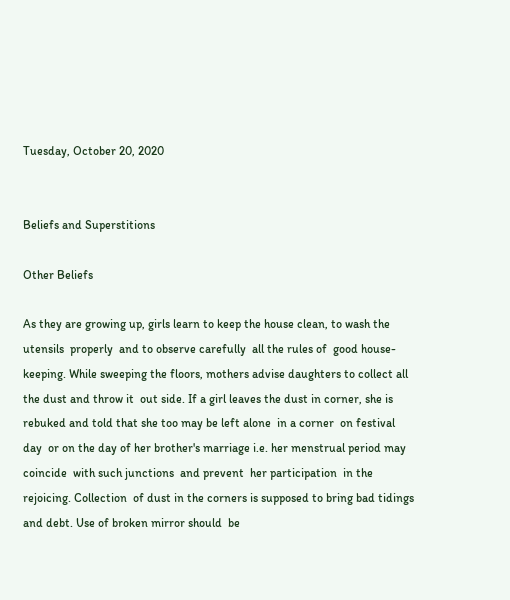Tuesday, October 20, 2020


Beliefs and Superstitions

Other Beliefs

As they are growing up, girls learn to keep the house clean, to wash the utensils  properly  and to observe carefully  all the rules of  good house-keeping. While sweeping the floors, mothers advise daughters to collect all the dust and throw it  out side. If a girl leaves the dust in corner, she is rebuked and told that she too may be left alone  in a corner  on festival  day  or on the day of her brother's marriage i.e. her menstrual period may coincide  with such junctions  and prevent  her participation  in the rejoicing. Collection  of dust in the corners is supposed to bring bad tidings and debt. Use of broken mirror should  be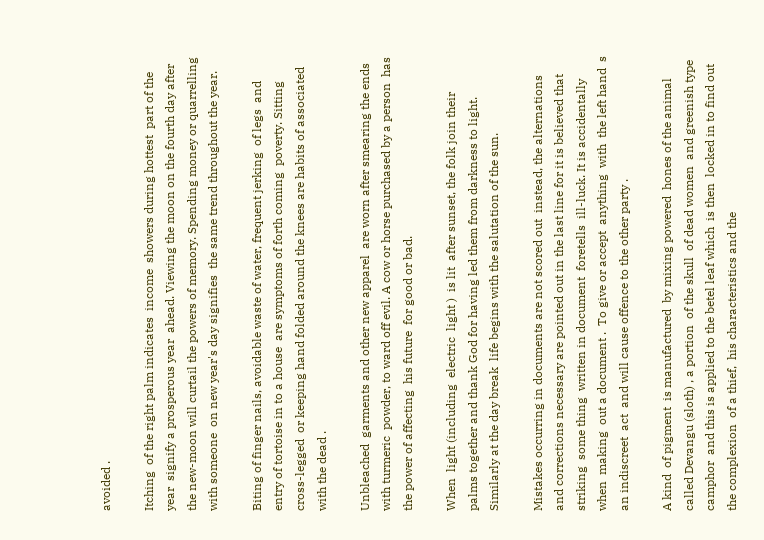avoided .

Itching  of the right palm indicates  income  showers during hottest  part of the year  signify a prosperous year  ahead. Viewing the moon on the fourth day after the new-moon will curtail the powers of memory. Spending money or quarrelling with someone  on new year's day signifies  the same trend throughout the year.

Biting of finger nails, avoidable waste of water, frequent jerking  of legs  and entry of tortoise in to a house  are symptoms of forth coming  poverty. Sitting cross-legged  or keeping hand folded around the knees are habits of associated with the dead .

Unbleached  garments and other new apparel  are worn after smearing the ends with turmeric  powder, to ward off evil. A cow or horse purchased by a person  has the power of affecting  his future  for good or bad.

When  light (including  electric  light )  is lit  after sunset, the folk join their palms together and thank God for having led them from darkness to light. Similarly at the day break  life begins with the salutation of the sun.

Mistakes occurring in documents are not scored out  instead, the alternations  and corrections necessary are pointed out in the last line for it is believed that striking  some thing  written in document  foretells  ill-luck. It is accidentally when  making  out a document .  To give or accept  anything  with  the left hand  s an indiscreet  act  and will cause offence to the other party .

A kind  of pigment  is manufactured  by mixing powered  hones of the animal  called Devangu (sloth) , a portion  of the skull  of dead women  and greenish type camphor  and this is applied to the betel leaf which  is then  locked in to find out the complexion  of a thief,  his characteristics and the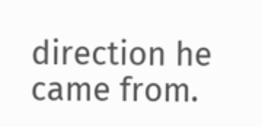direction he came from.